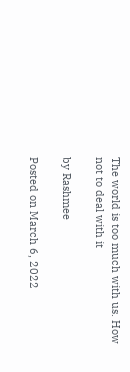The world is too much with us. How not to deal with it

by Rashmee

Posted on March 6, 2022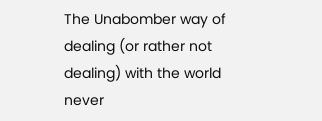The Unabomber way of dealing (or rather not dealing) with the world never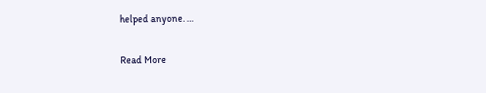helped anyone. …

Read More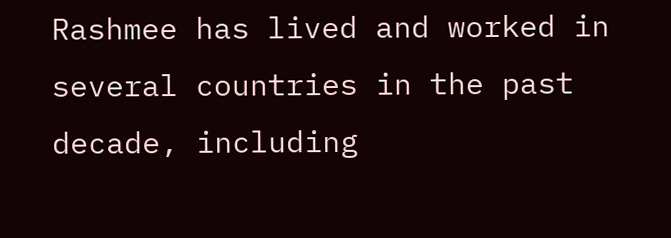Rashmee has lived and worked in several countries in the past decade, including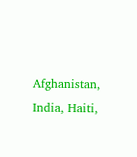Afghanistan, India, Haiti,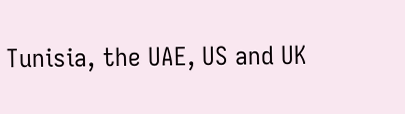Tunisia, the UAE, US and UK